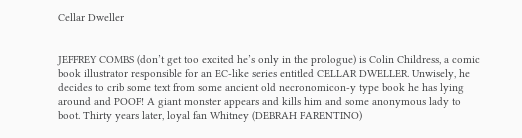Cellar Dweller


JEFFREY COMBS (don’t get too excited he’s only in the prologue) is Colin Childress, a comic book illustrator responsible for an EC-like series entitled CELLAR DWELLER. Unwisely, he decides to crib some text from some ancient old necronomicon-y type book he has lying around and POOF! A giant monster appears and kills him and some anonymous lady to boot. Thirty years later, loyal fan Whitney (DEBRAH FARENTINO)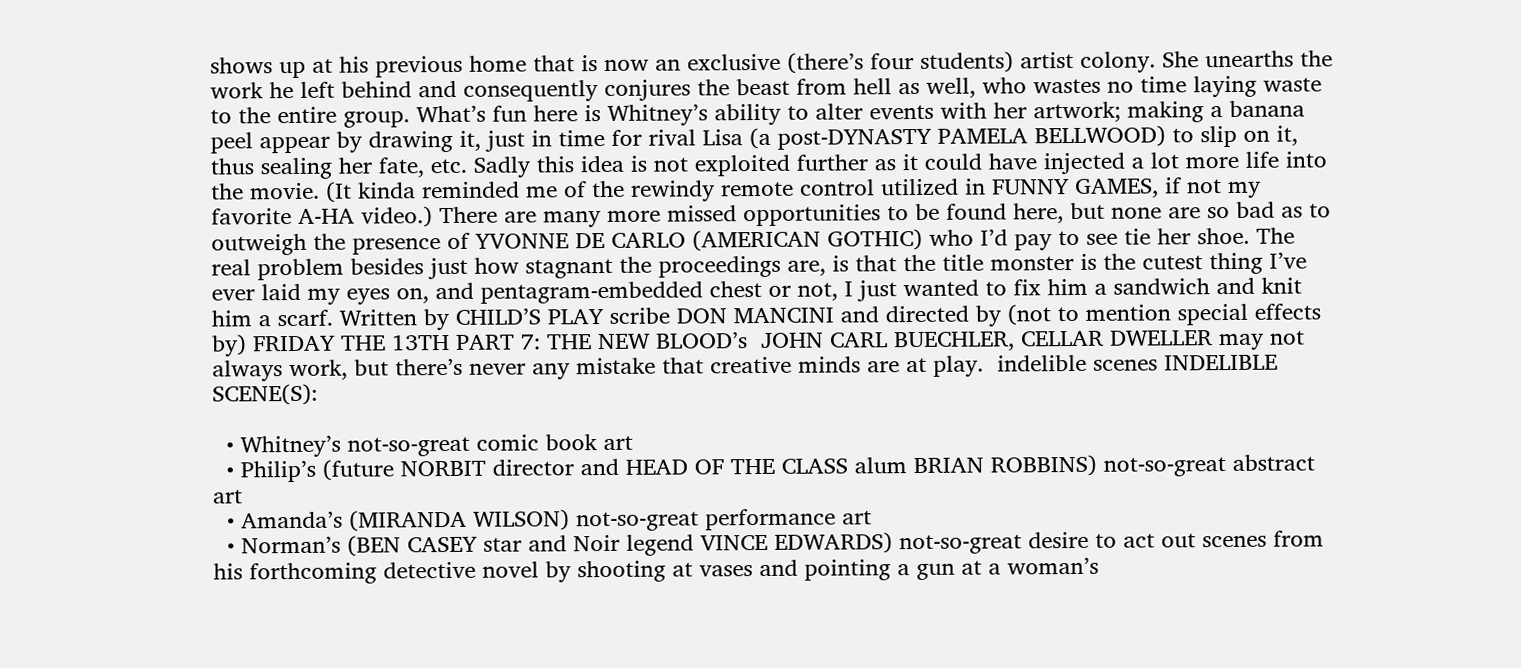shows up at his previous home that is now an exclusive (there’s four students) artist colony. She unearths the work he left behind and consequently conjures the beast from hell as well, who wastes no time laying waste to the entire group. What’s fun here is Whitney’s ability to alter events with her artwork; making a banana peel appear by drawing it, just in time for rival Lisa (a post-DYNASTY PAMELA BELLWOOD) to slip on it, thus sealing her fate, etc. Sadly this idea is not exploited further as it could have injected a lot more life into the movie. (It kinda reminded me of the rewindy remote control utilized in FUNNY GAMES, if not my favorite A-HA video.) There are many more missed opportunities to be found here, but none are so bad as to outweigh the presence of YVONNE DE CARLO (AMERICAN GOTHIC) who I’d pay to see tie her shoe. The real problem besides just how stagnant the proceedings are, is that the title monster is the cutest thing I’ve ever laid my eyes on, and pentagram-embedded chest or not, I just wanted to fix him a sandwich and knit him a scarf. Written by CHILD’S PLAY scribe DON MANCINI and directed by (not to mention special effects by) FRIDAY THE 13TH PART 7: THE NEW BLOOD’s  JOHN CARL BUECHLER, CELLAR DWELLER may not always work, but there’s never any mistake that creative minds are at play.  indelible scenes INDELIBLE SCENE(S):

  • Whitney’s not-so-great comic book art
  • Philip’s (future NORBIT director and HEAD OF THE CLASS alum BRIAN ROBBINS) not-so-great abstract art
  • Amanda’s (MIRANDA WILSON) not-so-great performance art
  • Norman’s (BEN CASEY star and Noir legend VINCE EDWARDS) not-so-great desire to act out scenes from his forthcoming detective novel by shooting at vases and pointing a gun at a woman’s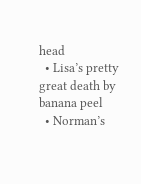head
  • Lisa’s pretty great death by banana peel
  • Norman’s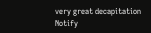very great decapitation
Notify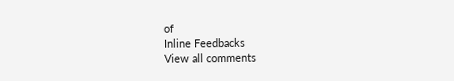of
Inline Feedbacks
View all comments